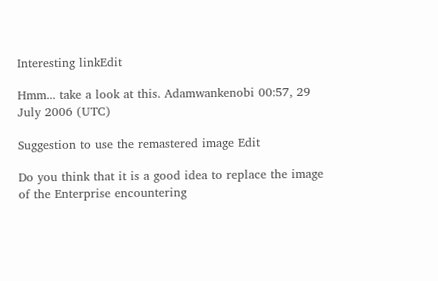Interesting linkEdit

Hmm... take a look at this. Adamwankenobi 00:57, 29 July 2006 (UTC)

Suggestion to use the remastered image Edit

Do you think that it is a good idea to replace the image of the Enterprise encountering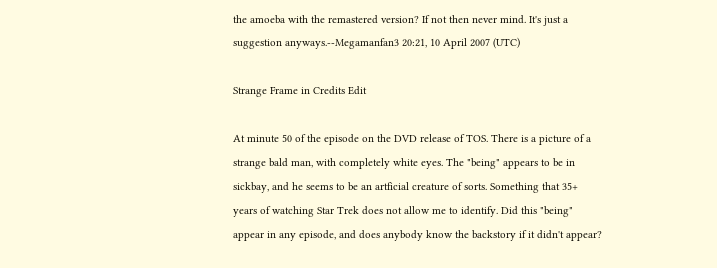the amoeba with the remastered version? If not then never mind. It's just a suggestion anyways.--Megamanfan3 20:21, 10 April 2007 (UTC)

Strange Frame in Credits Edit

At minute 50 of the episode on the DVD release of TOS. There is a picture of a strange bald man, with completely white eyes. The "being" appears to be in sickbay, and he seems to be an artficial creature of sorts. Something that 35+ years of watching Star Trek does not allow me to identify. Did this "being" appear in any episode, and does anybody know the backstory if it didn't appear?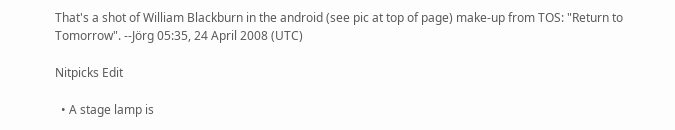That's a shot of William Blackburn in the android (see pic at top of page) make-up from TOS: "Return to Tomorrow". --Jörg 05:35, 24 April 2008 (UTC)

Nitpicks Edit

  • A stage lamp is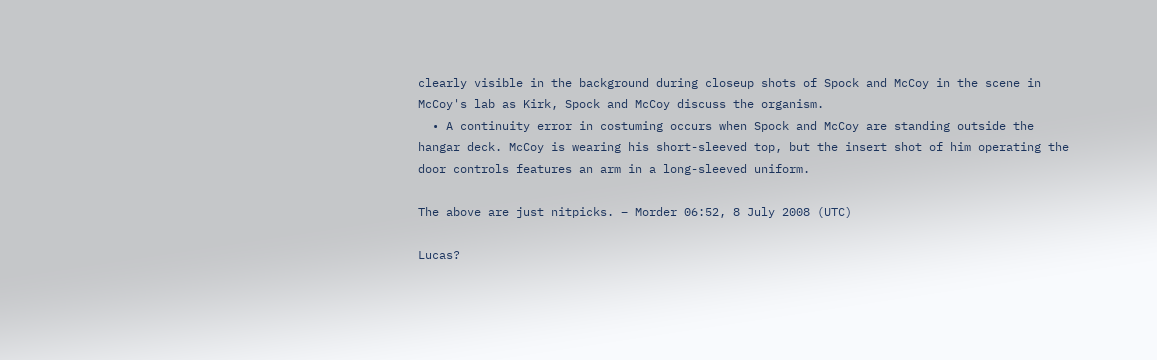clearly visible in the background during closeup shots of Spock and McCoy in the scene in McCoy's lab as Kirk, Spock and McCoy discuss the organism.
  • A continuity error in costuming occurs when Spock and McCoy are standing outside the hangar deck. McCoy is wearing his short-sleeved top, but the insert shot of him operating the door controls features an arm in a long-sleeved uniform.

The above are just nitpicks. – Morder 06:52, 8 July 2008 (UTC)

Lucas?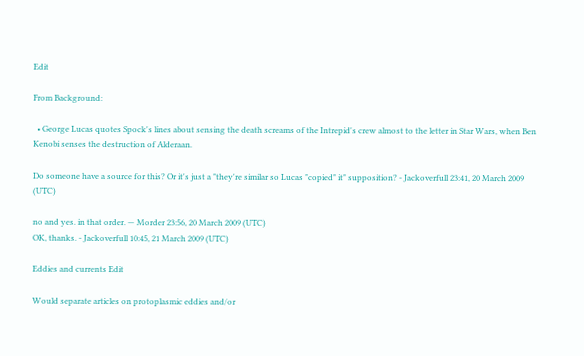Edit

From Background:

  • George Lucas quotes Spock's lines about sensing the death screams of the Intrepid's crew almost to the letter in Star Wars, when Ben Kenobi senses the destruction of Alderaan.

Do someone have a source for this? Or it's just a "they're similar so Lucas "copied" it" supposition? - Jackoverfull 23:41, 20 March 2009 (UTC)

no and yes. in that order. — Morder 23:56, 20 March 2009 (UTC)
OK, thanks. - Jackoverfull 10:45, 21 March 2009 (UTC)

Eddies and currents Edit

Would separate articles on protoplasmic eddies and/or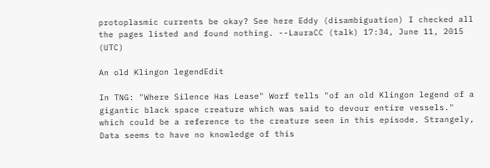protoplasmic currents be okay? See here Eddy (disambiguation) I checked all the pages listed and found nothing. --LauraCC (talk) 17:34, June 11, 2015 (UTC)

An old Klingon legendEdit

In TNG: "Where Silence Has Lease" Worf tells "of an old Klingon legend of a gigantic black space creature which was said to devour entire vessels." which could be a reference to the creature seen in this episode. Strangely, Data seems to have no knowledge of this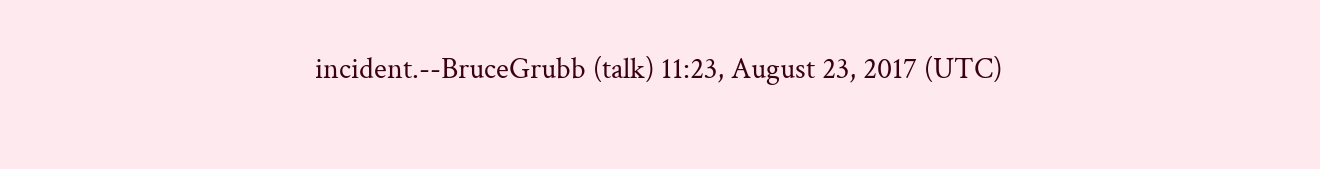incident.--BruceGrubb (talk) 11:23, August 23, 2017 (UTC)